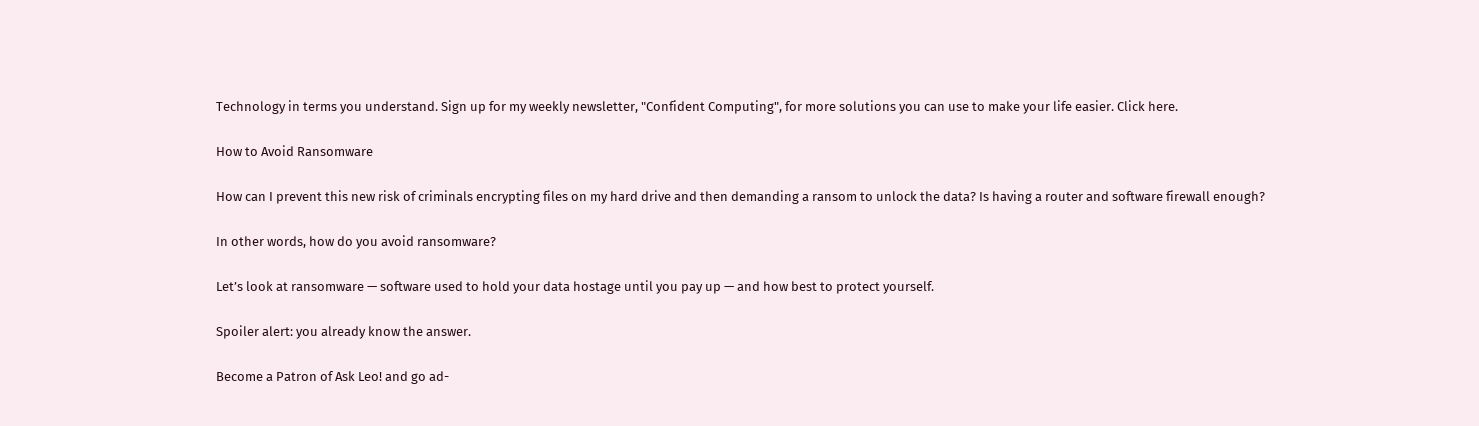Technology in terms you understand. Sign up for my weekly newsletter, "Confident Computing", for more solutions you can use to make your life easier. Click here.

How to Avoid Ransomware

How can I prevent this new risk of criminals encrypting files on my hard drive and then demanding a ransom to unlock the data? Is having a router and software firewall enough?

In other words, how do you avoid ransomware?

Let’s look at ransomware — software used to hold your data hostage until you pay up — and how best to protect yourself.

Spoiler alert: you already know the answer.

Become a Patron of Ask Leo! and go ad-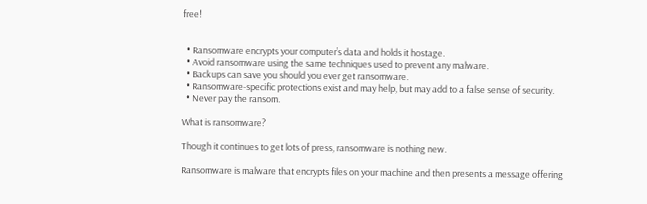free!


  • Ransomware encrypts your computer’s data and holds it hostage.
  • Avoid ransomware using the same techniques used to prevent any malware.
  • Backups can save you should you ever get ransomware.
  • Ransomware-specific protections exist and may help, but may add to a false sense of security.
  • Never pay the ransom.

What is ransomware?

Though it continues to get lots of press, ransomware is nothing new.

Ransomware is malware that encrypts files on your machine and then presents a message offering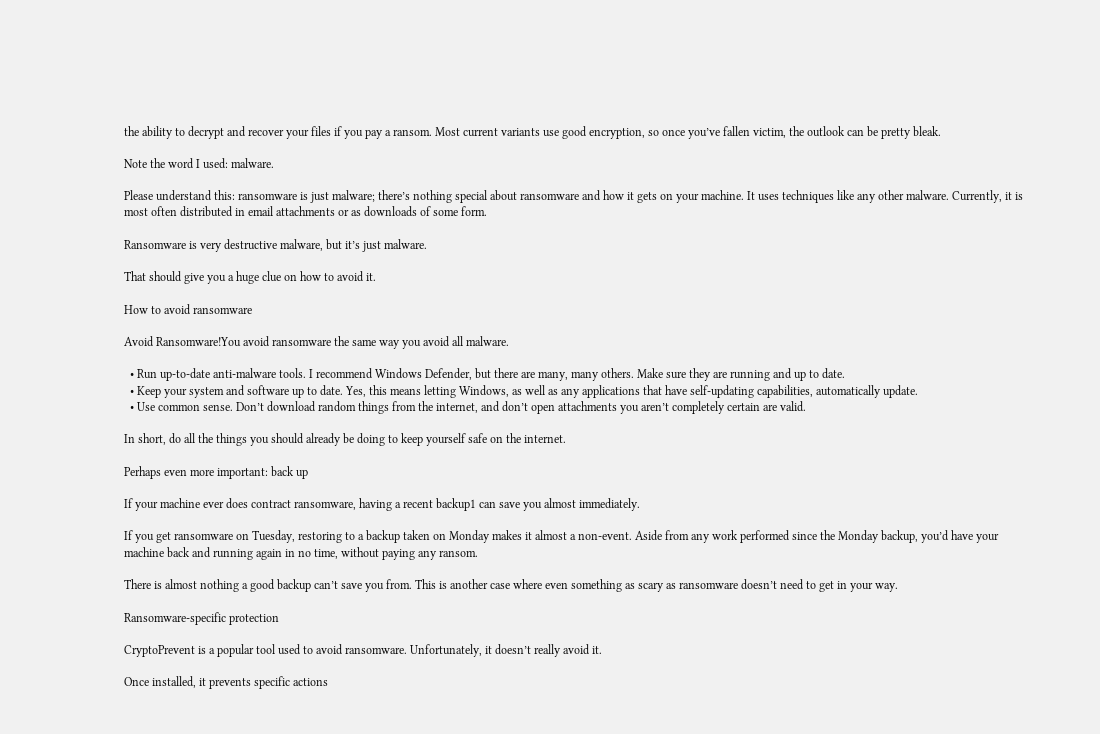the ability to decrypt and recover your files if you pay a ransom. Most current variants use good encryption, so once you’ve fallen victim, the outlook can be pretty bleak.

Note the word I used: malware.

Please understand this: ransomware is just malware; there’s nothing special about ransomware and how it gets on your machine. It uses techniques like any other malware. Currently, it is most often distributed in email attachments or as downloads of some form.

Ransomware is very destructive malware, but it’s just malware.

That should give you a huge clue on how to avoid it.

How to avoid ransomware

Avoid Ransomware!You avoid ransomware the same way you avoid all malware.

  • Run up-to-date anti-malware tools. I recommend Windows Defender, but there are many, many others. Make sure they are running and up to date.
  • Keep your system and software up to date. Yes, this means letting Windows, as well as any applications that have self-updating capabilities, automatically update.
  • Use common sense. Don’t download random things from the internet, and don’t open attachments you aren’t completely certain are valid.

In short, do all the things you should already be doing to keep yourself safe on the internet.

Perhaps even more important: back up

If your machine ever does contract ransomware, having a recent backup1 can save you almost immediately.

If you get ransomware on Tuesday, restoring to a backup taken on Monday makes it almost a non-event. Aside from any work performed since the Monday backup, you’d have your machine back and running again in no time, without paying any ransom.

There is almost nothing a good backup can’t save you from. This is another case where even something as scary as ransomware doesn’t need to get in your way.

Ransomware-specific protection

CryptoPrevent is a popular tool used to avoid ransomware. Unfortunately, it doesn’t really avoid it.

Once installed, it prevents specific actions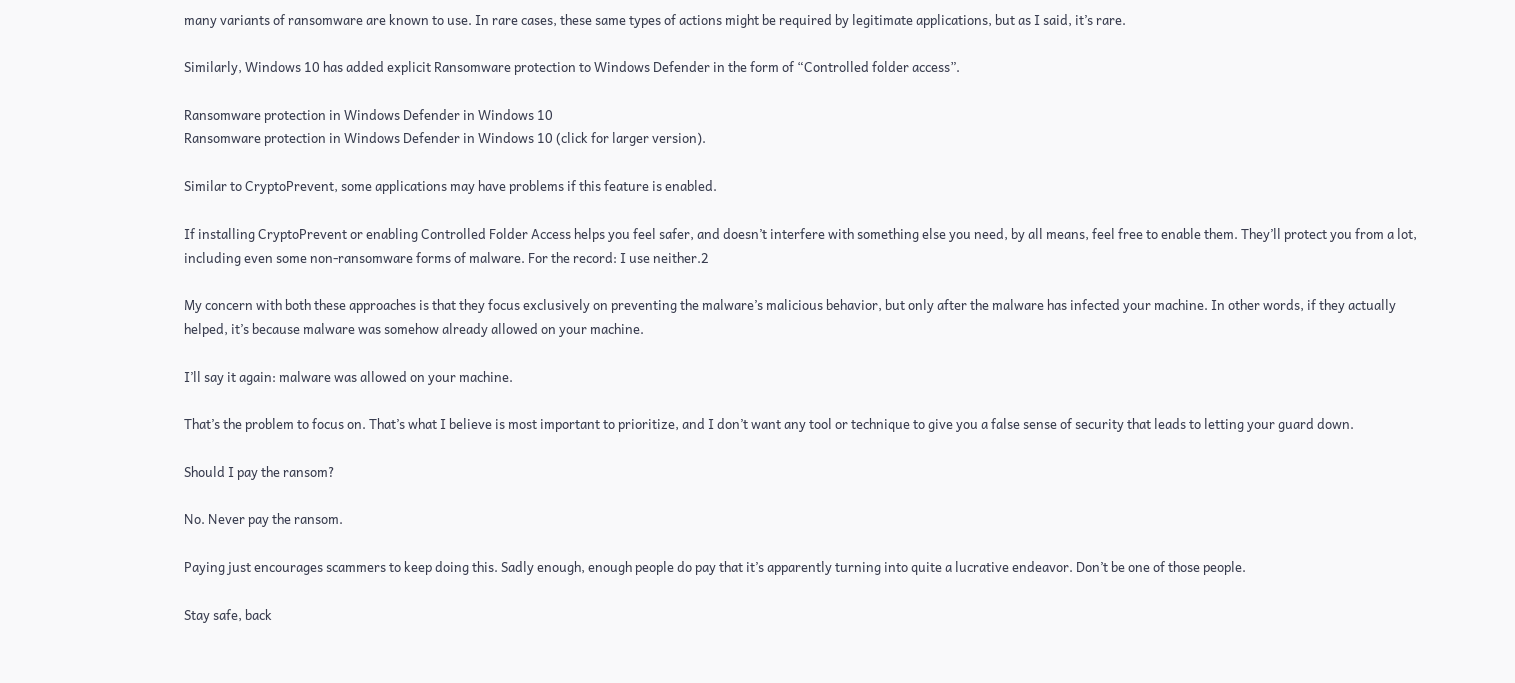many variants of ransomware are known to use. In rare cases, these same types of actions might be required by legitimate applications, but as I said, it’s rare.

Similarly, Windows 10 has added explicit Ransomware protection to Windows Defender in the form of “Controlled folder access”.

Ransomware protection in Windows Defender in Windows 10
Ransomware protection in Windows Defender in Windows 10 (click for larger version).

Similar to CryptoPrevent, some applications may have problems if this feature is enabled.

If installing CryptoPrevent or enabling Controlled Folder Access helps you feel safer, and doesn’t interfere with something else you need, by all means, feel free to enable them. They’ll protect you from a lot, including even some non-ransomware forms of malware. For the record: I use neither.2

My concern with both these approaches is that they focus exclusively on preventing the malware’s malicious behavior, but only after the malware has infected your machine. In other words, if they actually helped, it’s because malware was somehow already allowed on your machine.

I’ll say it again: malware was allowed on your machine.

That’s the problem to focus on. That’s what I believe is most important to prioritize, and I don’t want any tool or technique to give you a false sense of security that leads to letting your guard down.

Should I pay the ransom?

No. Never pay the ransom.

Paying just encourages scammers to keep doing this. Sadly enough, enough people do pay that it’s apparently turning into quite a lucrative endeavor. Don’t be one of those people.

Stay safe, back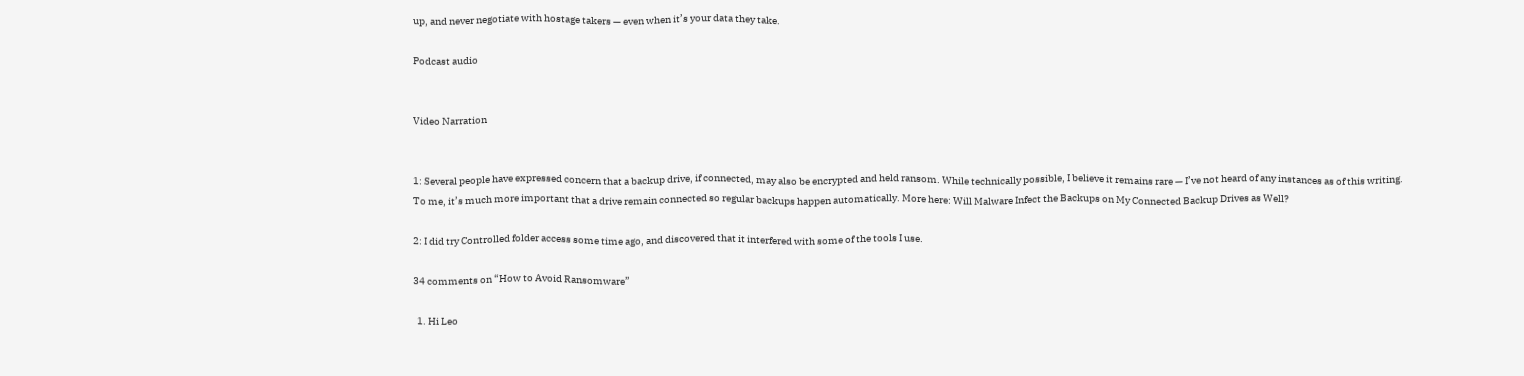up, and never negotiate with hostage takers — even when it’s your data they take.

Podcast audio


Video Narration


1: Several people have expressed concern that a backup drive, if connected, may also be encrypted and held ransom. While technically possible, I believe it remains rare — I’ve not heard of any instances as of this writing. To me, it’s much more important that a drive remain connected so regular backups happen automatically. More here: Will Malware Infect the Backups on My Connected Backup Drives as Well?

2: I did try Controlled folder access some time ago, and discovered that it interfered with some of the tools I use.

34 comments on “How to Avoid Ransomware”

  1. Hi Leo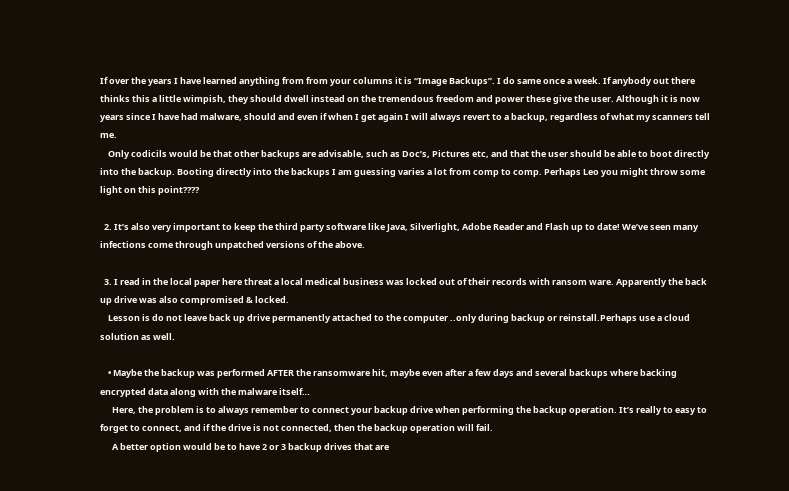If over the years I have learned anything from from your columns it is “Image Backups”. I do same once a week. If anybody out there thinks this a little wimpish, they should dwell instead on the tremendous freedom and power these give the user. Although it is now years since I have had malware, should and even if when I get again I will always revert to a backup, regardless of what my scanners tell me.
    Only codicils would be that other backups are advisable, such as Doc’s, Pictures etc, and that the user should be able to boot directly into the backup. Booting directly into the backups I am guessing varies a lot from comp to comp. Perhaps Leo you might throw some light on this point????

  2. It’s also very important to keep the third party software like Java, Silverlight, Adobe Reader and Flash up to date! We’ve seen many infections come through unpatched versions of the above.

  3. I read in the local paper here threat a local medical business was locked out of their records with ransom ware. Apparently the back up drive was also compromised & locked.
    Lesson is do not leave back up drive permanently attached to the computer ..only during backup or reinstall.Perhaps use a cloud solution as well.

    • Maybe the backup was performed AFTER the ransomware hit, maybe even after a few days and several backups where backing encrypted data along with the malware itself…
      Here, the problem is to always remember to connect your backup drive when performing the backup operation. It’s really to easy to forget to connect, and if the drive is not connected, then the backup operation will fail.
      A better option would be to have 2 or 3 backup drives that are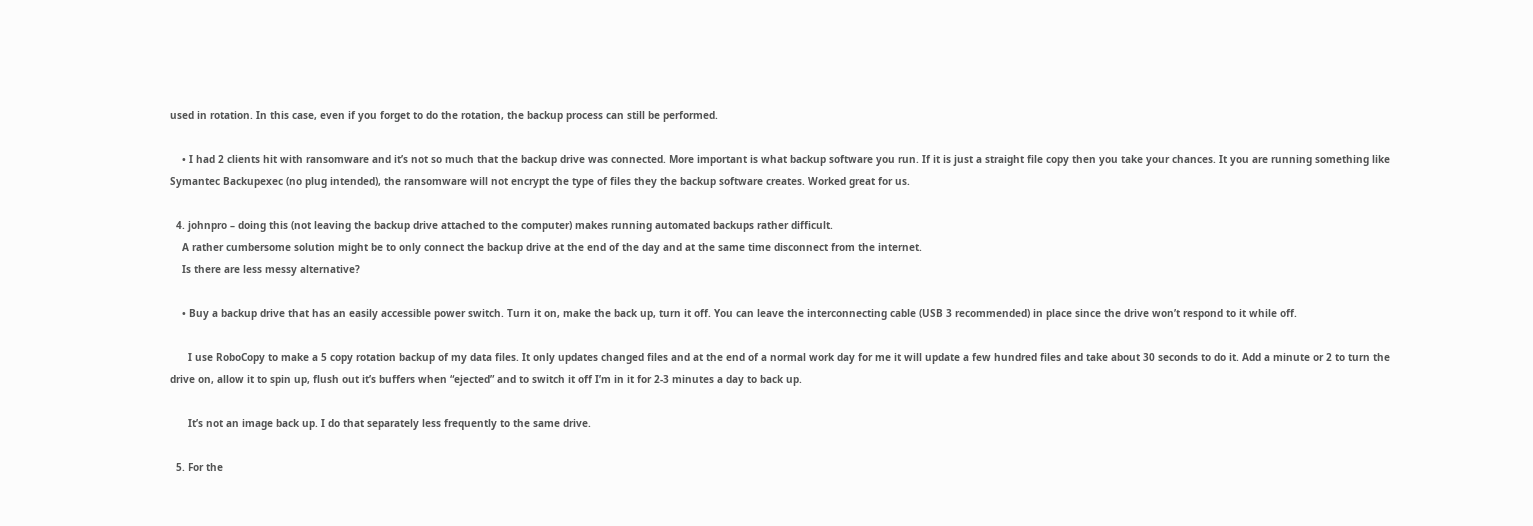used in rotation. In this case, even if you forget to do the rotation, the backup process can still be performed.

    • I had 2 clients hit with ransomware and it’s not so much that the backup drive was connected. More important is what backup software you run. If it is just a straight file copy then you take your chances. It you are running something like Symantec Backupexec (no plug intended), the ransomware will not encrypt the type of files they the backup software creates. Worked great for us.

  4. johnpro – doing this (not leaving the backup drive attached to the computer) makes running automated backups rather difficult.
    A rather cumbersome solution might be to only connect the backup drive at the end of the day and at the same time disconnect from the internet.
    Is there are less messy alternative?

    • Buy a backup drive that has an easily accessible power switch. Turn it on, make the back up, turn it off. You can leave the interconnecting cable (USB 3 recommended) in place since the drive won’t respond to it while off.

      I use RoboCopy to make a 5 copy rotation backup of my data files. It only updates changed files and at the end of a normal work day for me it will update a few hundred files and take about 30 seconds to do it. Add a minute or 2 to turn the drive on, allow it to spin up, flush out it’s buffers when “ejected” and to switch it off I’m in it for 2-3 minutes a day to back up.

      It’s not an image back up. I do that separately less frequently to the same drive.

  5. For the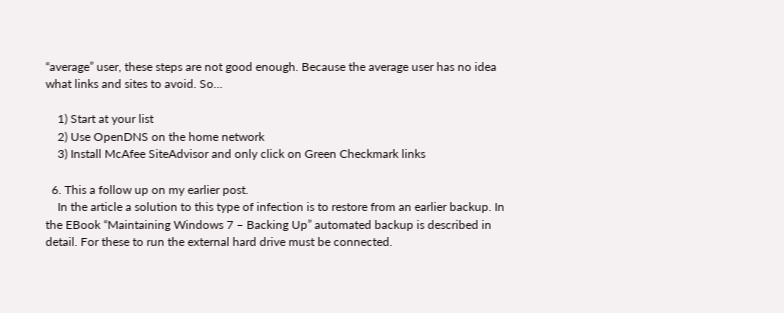“average” user, these steps are not good enough. Because the average user has no idea what links and sites to avoid. So…

    1) Start at your list
    2) Use OpenDNS on the home network
    3) Install McAfee SiteAdvisor and only click on Green Checkmark links

  6. This a follow up on my earlier post.
    In the article a solution to this type of infection is to restore from an earlier backup. In the EBook “Maintaining Windows 7 – Backing Up” automated backup is described in detail. For these to run the external hard drive must be connected.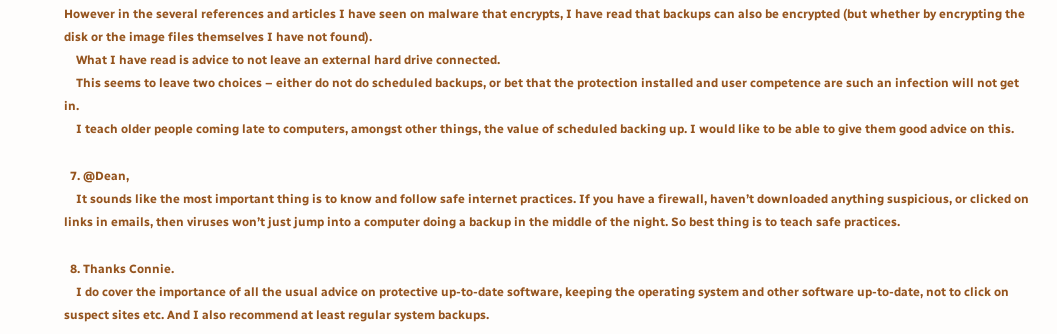However in the several references and articles I have seen on malware that encrypts, I have read that backups can also be encrypted (but whether by encrypting the disk or the image files themselves I have not found).
    What I have read is advice to not leave an external hard drive connected.
    This seems to leave two choices – either do not do scheduled backups, or bet that the protection installed and user competence are such an infection will not get in.
    I teach older people coming late to computers, amongst other things, the value of scheduled backing up. I would like to be able to give them good advice on this.

  7. @Dean,
    It sounds like the most important thing is to know and follow safe internet practices. If you have a firewall, haven’t downloaded anything suspicious, or clicked on links in emails, then viruses won’t just jump into a computer doing a backup in the middle of the night. So best thing is to teach safe practices.

  8. Thanks Connie.
    I do cover the importance of all the usual advice on protective up-to-date software, keeping the operating system and other software up-to-date, not to click on suspect sites etc. And I also recommend at least regular system backups.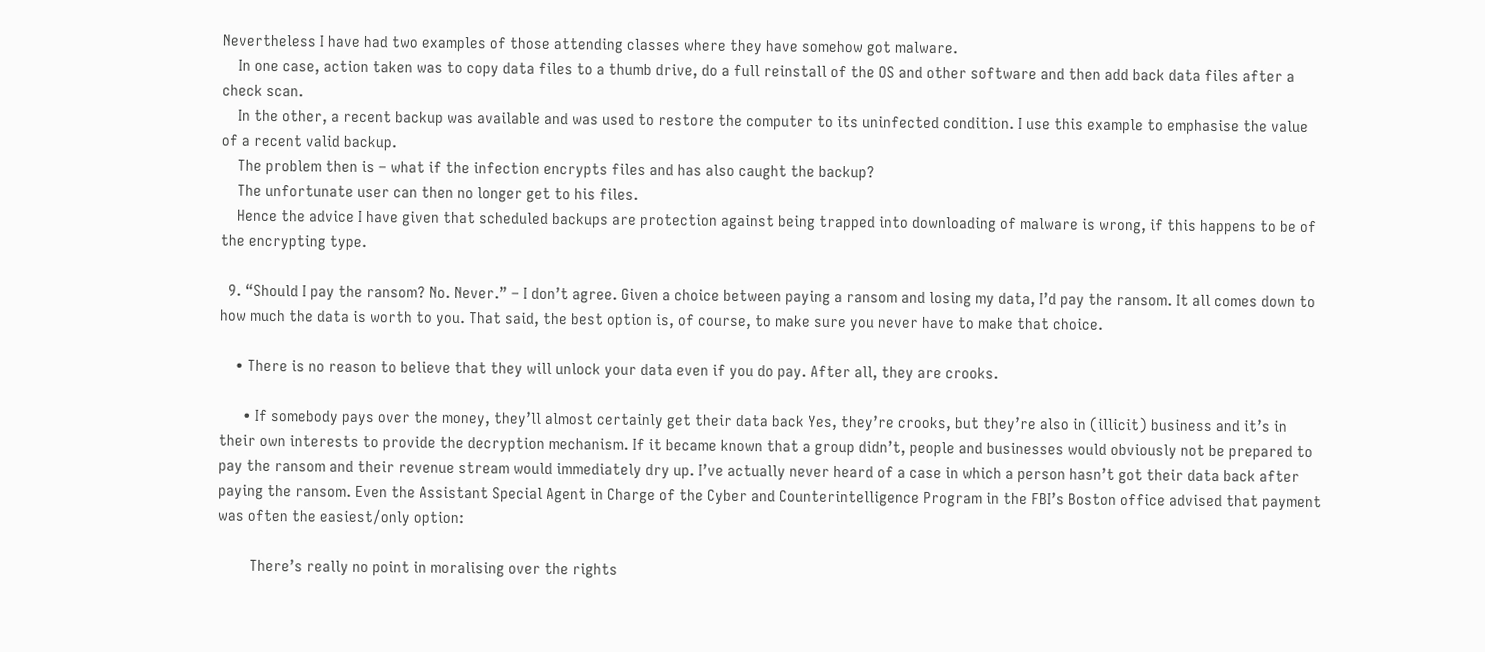Nevertheless I have had two examples of those attending classes where they have somehow got malware.
    In one case, action taken was to copy data files to a thumb drive, do a full reinstall of the OS and other software and then add back data files after a check scan.
    In the other, a recent backup was available and was used to restore the computer to its uninfected condition. I use this example to emphasise the value of a recent valid backup.
    The problem then is – what if the infection encrypts files and has also caught the backup?
    The unfortunate user can then no longer get to his files.
    Hence the advice I have given that scheduled backups are protection against being trapped into downloading of malware is wrong, if this happens to be of the encrypting type.

  9. “Should I pay the ransom? No. Never.” – I don’t agree. Given a choice between paying a ransom and losing my data, I’d pay the ransom. It all comes down to how much the data is worth to you. That said, the best option is, of course, to make sure you never have to make that choice.

    • There is no reason to believe that they will unlock your data even if you do pay. After all, they are crooks.

      • If somebody pays over the money, they’ll almost certainly get their data back Yes, they’re crooks, but they’re also in (illicit) business and it’s in their own interests to provide the decryption mechanism. If it became known that a group didn’t, people and businesses would obviously not be prepared to pay the ransom and their revenue stream would immediately dry up. I’ve actually never heard of a case in which a person hasn’t got their data back after paying the ransom. Even the Assistant Special Agent in Charge of the Cyber and Counterintelligence Program in the FBI’s Boston office advised that payment was often the easiest/only option:

        There’s really no point in moralising over the rights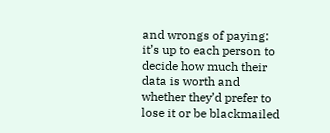and wrongs of paying: it’s up to each person to decide how much their data is worth and whether they’d prefer to lose it or be blackmailed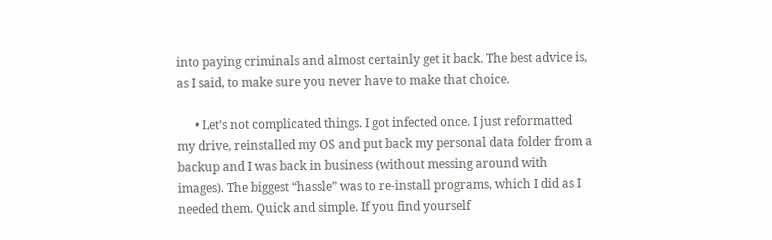into paying criminals and almost certainly get it back. The best advice is, as I said, to make sure you never have to make that choice.

      • Let’s not complicated things. I got infected once. I just reformatted my drive, reinstalled my OS and put back my personal data folder from a backup and I was back in business (without messing around with images). The biggest “hassle” was to re-install programs, which I did as I needed them. Quick and simple. If you find yourself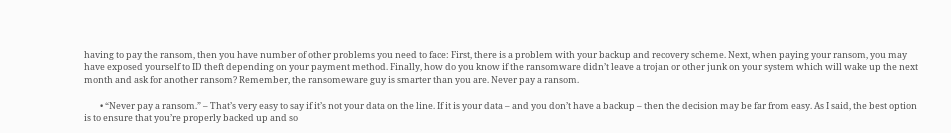having to pay the ransom, then you have number of other problems you need to face: First, there is a problem with your backup and recovery scheme. Next, when paying your ransom, you may have exposed yourself to ID theft depending on your payment method. Finally, how do you know if the ransomware didn’t leave a trojan or other junk on your system which will wake up the next month and ask for another ransom? Remember, the ransomeware guy is smarter than you are. Never pay a ransom.

        • “Never pay a ransom.” – That’s very easy to say if it’s not your data on the line. If it is your data – and you don’t have a backup – then the decision may be far from easy. As I said, the best option is to ensure that you’re properly backed up and so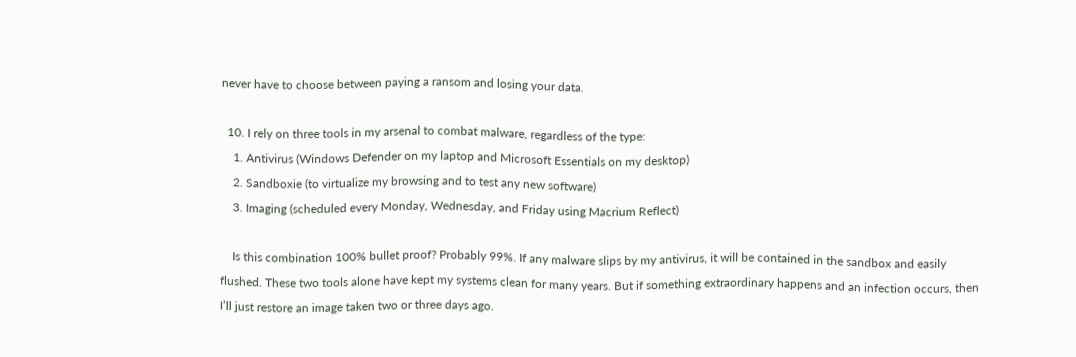never have to choose between paying a ransom and losing your data.

  10. I rely on three tools in my arsenal to combat malware, regardless of the type:
    1. Antivirus (Windows Defender on my laptop and Microsoft Essentials on my desktop)
    2. Sandboxie (to virtualize my browsing and to test any new software)
    3. Imaging (scheduled every Monday, Wednesday, and Friday using Macrium Reflect)

    Is this combination 100% bullet proof? Probably 99%. If any malware slips by my antivirus, it will be contained in the sandbox and easily flushed. These two tools alone have kept my systems clean for many years. But if something extraordinary happens and an infection occurs, then I’ll just restore an image taken two or three days ago.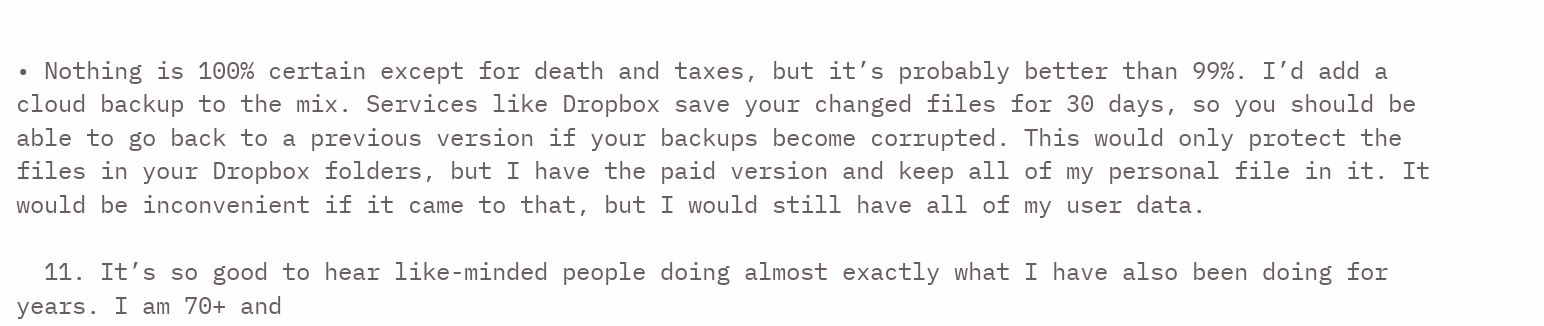• Nothing is 100% certain except for death and taxes, but it’s probably better than 99%. I’d add a cloud backup to the mix. Services like Dropbox save your changed files for 30 days, so you should be able to go back to a previous version if your backups become corrupted. This would only protect the files in your Dropbox folders, but I have the paid version and keep all of my personal file in it. It would be inconvenient if it came to that, but I would still have all of my user data.

  11. It’s so good to hear like-minded people doing almost exactly what I have also been doing for years. I am 70+ and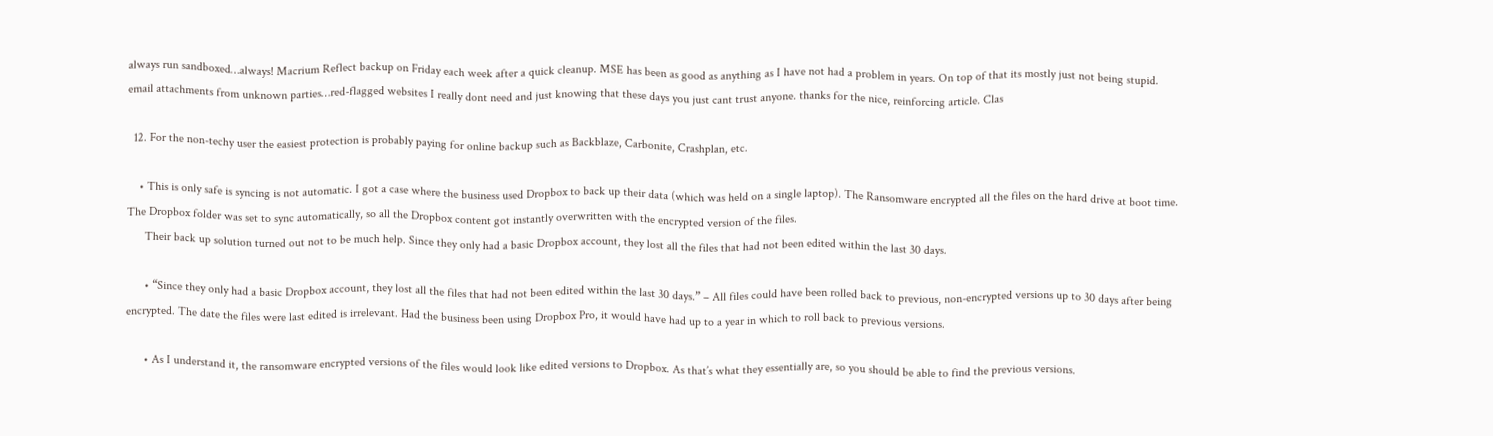always run sandboxed…always! Macrium Reflect backup on Friday each week after a quick cleanup. MSE has been as good as anything as I have not had a problem in years. On top of that its mostly just not being stupid. email attachments from unknown parties…red-flagged websites I really dont need and just knowing that these days you just cant trust anyone. thanks for the nice, reinforcing article. Clas

  12. For the non-techy user the easiest protection is probably paying for online backup such as Backblaze, Carbonite, Crashplan, etc.

    • This is only safe is syncing is not automatic. I got a case where the business used Dropbox to back up their data (which was held on a single laptop). The Ransomware encrypted all the files on the hard drive at boot time. The Dropbox folder was set to sync automatically, so all the Dropbox content got instantly overwritten with the encrypted version of the files.
      Their back up solution turned out not to be much help. Since they only had a basic Dropbox account, they lost all the files that had not been edited within the last 30 days.

      • “Since they only had a basic Dropbox account, they lost all the files that had not been edited within the last 30 days.” – All files could have been rolled back to previous, non-encrypted versions up to 30 days after being encrypted. The date the files were last edited is irrelevant. Had the business been using Dropbox Pro, it would have had up to a year in which to roll back to previous versions.

      • As I understand it, the ransomware encrypted versions of the files would look like edited versions to Dropbox. As that’s what they essentially are, so you should be able to find the previous versions.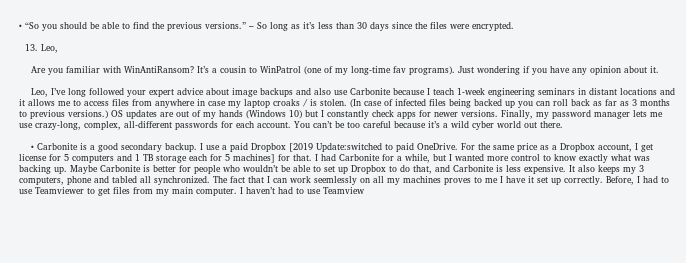• “So you should be able to find the previous versions.” – So long as it’s less than 30 days since the files were encrypted.

  13. Leo,

    Are you familiar with WinAntiRansom? It’s a cousin to WinPatrol (one of my long-time fav programs). Just wondering if you have any opinion about it.

    Leo, I’ve long followed your expert advice about image backups and also use Carbonite because I teach 1-week engineering seminars in distant locations and it allows me to access files from anywhere in case my laptop croaks / is stolen. (In case of infected files being backed up you can roll back as far as 3 months to previous versions.) OS updates are out of my hands (Windows 10) but I constantly check apps for newer versions. Finally, my password manager lets me use crazy-long, complex, all-different passwords for each account. You can’t be too careful because it’s a wild cyber world out there.

    • Carbonite is a good secondary backup. I use a paid Dropbox [2019 Update:switched to paid OneDrive. For the same price as a Dropbox account, I get license for 5 computers and 1 TB storage each for 5 machines] for that. I had Carbonite for a while, but I wanted more control to know exactly what was backing up. Maybe Carbonite is better for people who wouldn’t be able to set up Dropbox to do that, and Carbonite is less expensive. It also keeps my 3 computers, phone and tabled all synchronized. The fact that I can work seemlessly on all my machines proves to me I have it set up correctly. Before, I had to use Teamviewer to get files from my main computer. I haven’t had to use Teamview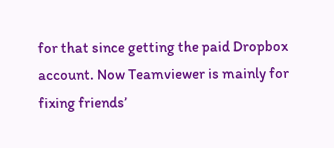for that since getting the paid Dropbox account. Now Teamviewer is mainly for fixing friends’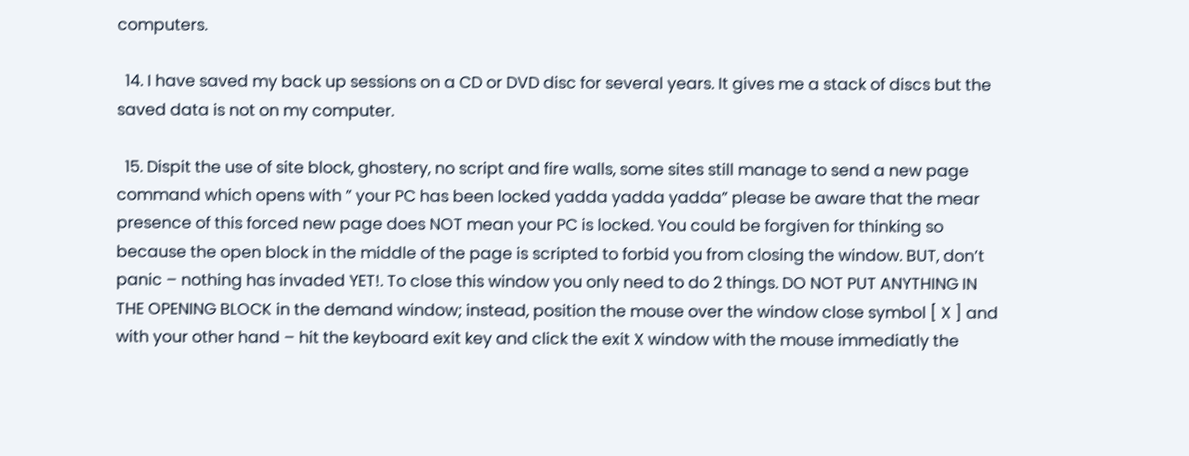computers.

  14. I have saved my back up sessions on a CD or DVD disc for several years. It gives me a stack of discs but the saved data is not on my computer.

  15. Dispit the use of site block, ghostery, no script and fire walls, some sites still manage to send a new page command which opens with ” your PC has been locked yadda yadda yadda” please be aware that the mear presence of this forced new page does NOT mean your PC is locked. You could be forgiven for thinking so because the open block in the middle of the page is scripted to forbid you from closing the window. BUT, don’t panic – nothing has invaded YET!. To close this window you only need to do 2 things. DO NOT PUT ANYTHING IN THE OPENING BLOCK in the demand window; instead, position the mouse over the window close symbol [ X ] and with your other hand – hit the keyboard exit key and click the exit X window with the mouse immediatly the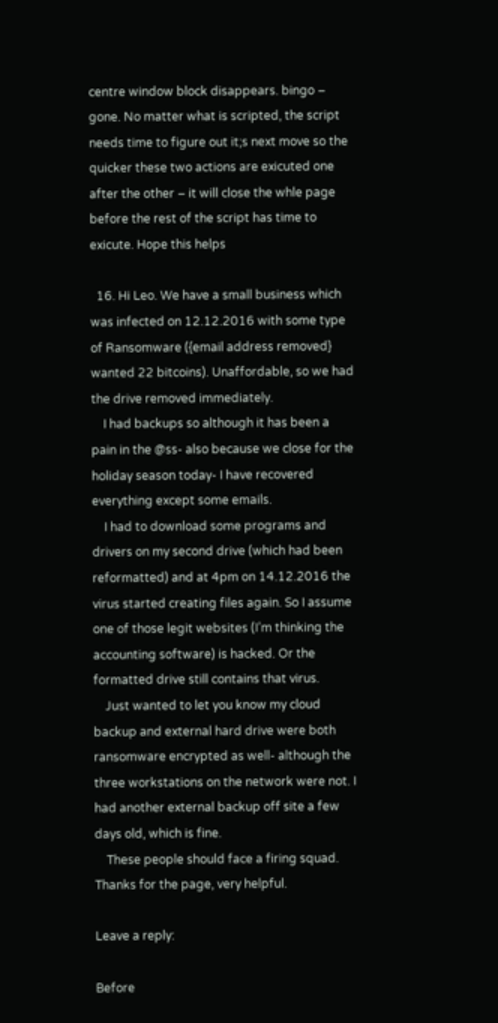centre window block disappears. bingo – gone. No matter what is scripted, the script needs time to figure out it;s next move so the quicker these two actions are exicuted one after the other – it will close the whle page before the rest of the script has time to exicute. Hope this helps

  16. Hi Leo. We have a small business which was infected on 12.12.2016 with some type of Ransomware ({email address removed} wanted 22 bitcoins). Unaffordable, so we had the drive removed immediately.
    I had backups so although it has been a pain in the @ss- also because we close for the holiday season today- I have recovered everything except some emails.
    I had to download some programs and drivers on my second drive (which had been reformatted) and at 4pm on 14.12.2016 the virus started creating files again. So I assume one of those legit websites (I’m thinking the accounting software) is hacked. Or the formatted drive still contains that virus.
    Just wanted to let you know my cloud backup and external hard drive were both ransomware encrypted as well- although the three workstations on the network were not. I had another external backup off site a few days old, which is fine.
    These people should face a firing squad. Thanks for the page, very helpful.

Leave a reply:

Before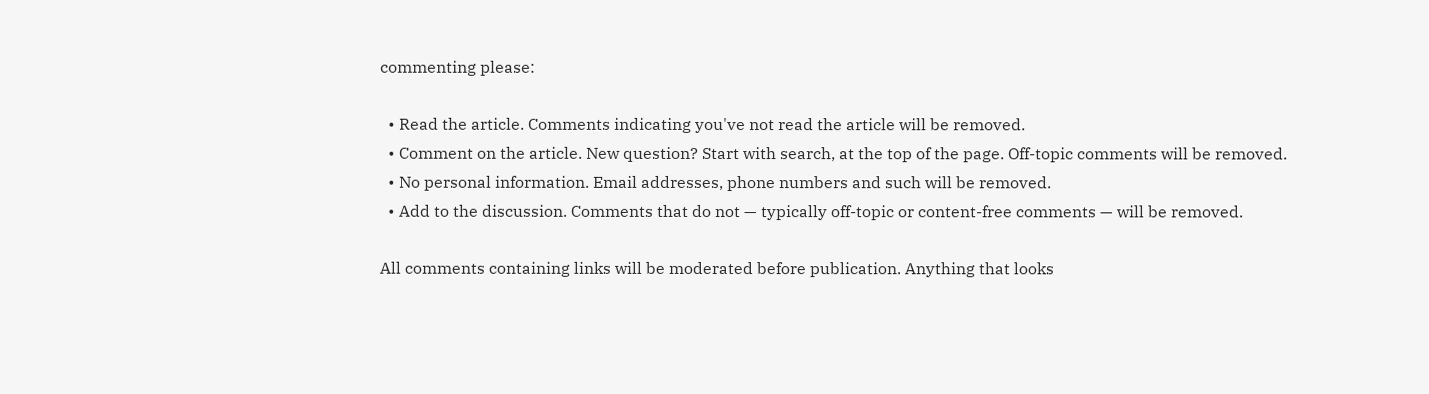commenting please:

  • Read the article. Comments indicating you've not read the article will be removed.
  • Comment on the article. New question? Start with search, at the top of the page. Off-topic comments will be removed.
  • No personal information. Email addresses, phone numbers and such will be removed.
  • Add to the discussion. Comments that do not — typically off-topic or content-free comments — will be removed.

All comments containing links will be moderated before publication. Anything that looks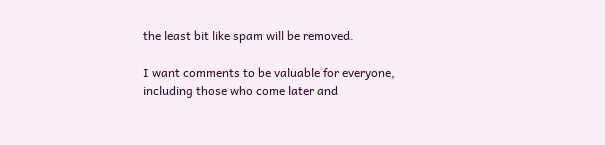the least bit like spam will be removed.

I want comments to be valuable for everyone, including those who come later and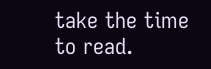take the time to read.